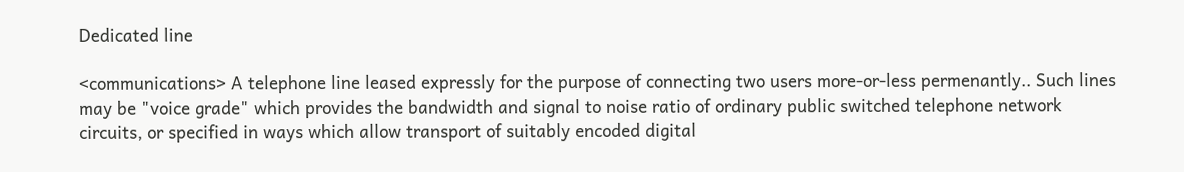Dedicated line

<communications> A telephone line leased expressly for the purpose of connecting two users more-or-less permenantly.. Such lines may be "voice grade" which provides the bandwidth and signal to noise ratio of ordinary public switched telephone network circuits, or specified in ways which allow transport of suitably encoded digital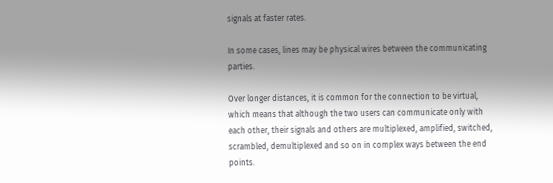signals at faster rates.

In some cases, lines may be physical wires between the communicating parties.

Over longer distances, it is common for the connection to be virtual, which means that although the two users can communicate only with each other, their signals and others are multiplexed, amplified, switched, scrambled, demultiplexed and so on in complex ways between the end points.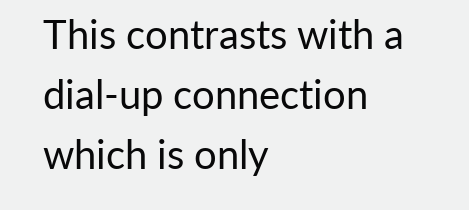This contrasts with a dial-up connection which is only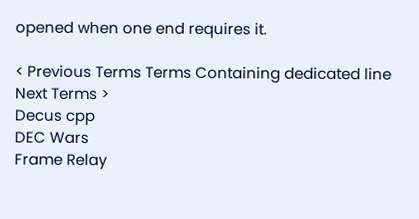opened when one end requires it.

< Previous Terms Terms Containing dedicated line Next Terms >
Decus cpp
DEC Wars
Frame Relay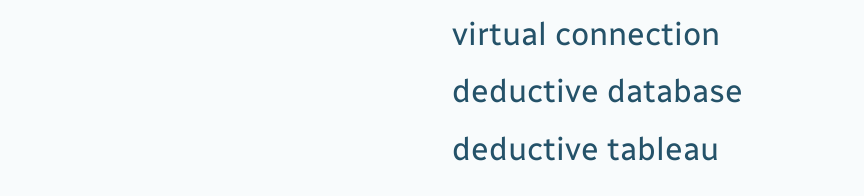virtual connection
deductive database
deductive tableau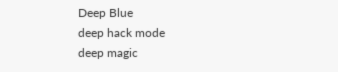Deep Blue
deep hack mode
deep magic